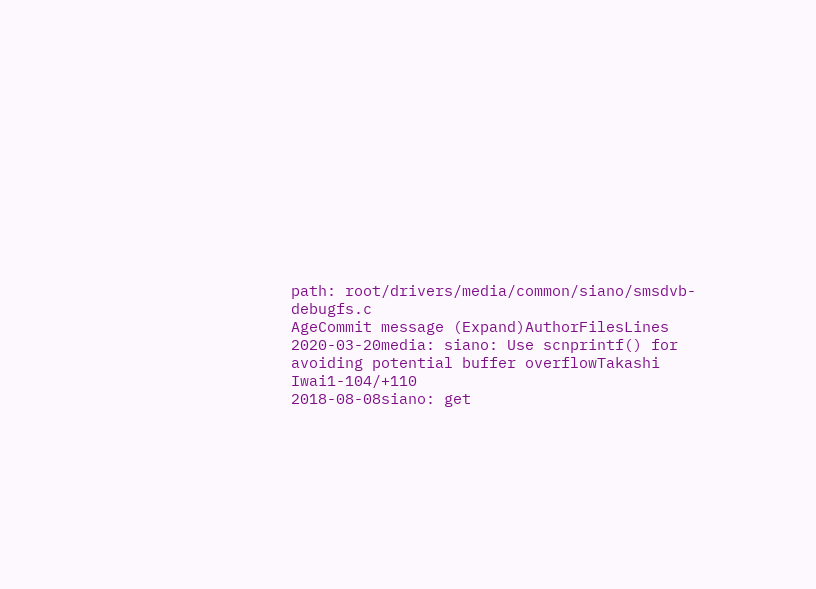path: root/drivers/media/common/siano/smsdvb-debugfs.c
AgeCommit message (Expand)AuthorFilesLines
2020-03-20media: siano: Use scnprintf() for avoiding potential buffer overflowTakashi Iwai1-104/+110
2018-08-08siano: get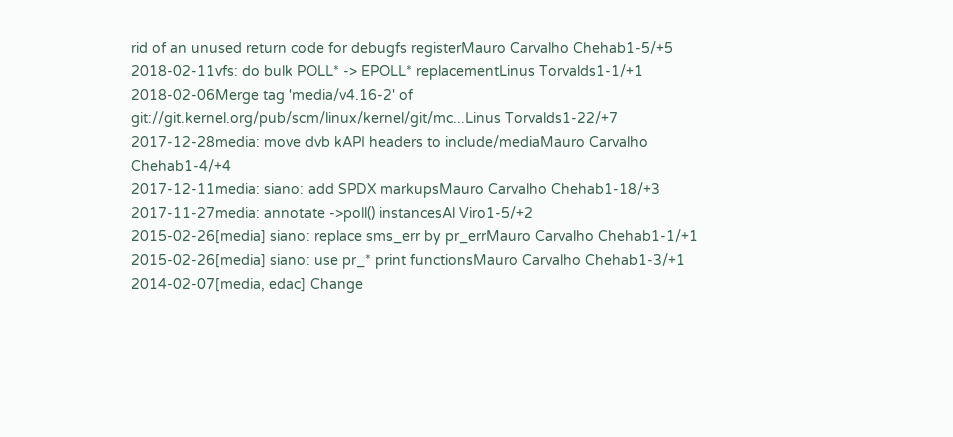rid of an unused return code for debugfs registerMauro Carvalho Chehab1-5/+5
2018-02-11vfs: do bulk POLL* -> EPOLL* replacementLinus Torvalds1-1/+1
2018-02-06Merge tag 'media/v4.16-2' of git://git.kernel.org/pub/scm/linux/kernel/git/mc...Linus Torvalds1-22/+7
2017-12-28media: move dvb kAPI headers to include/mediaMauro Carvalho Chehab1-4/+4
2017-12-11media: siano: add SPDX markupsMauro Carvalho Chehab1-18/+3
2017-11-27media: annotate ->poll() instancesAl Viro1-5/+2
2015-02-26[media] siano: replace sms_err by pr_errMauro Carvalho Chehab1-1/+1
2015-02-26[media] siano: use pr_* print functionsMauro Carvalho Chehab1-3/+1
2014-02-07[media, edac] Change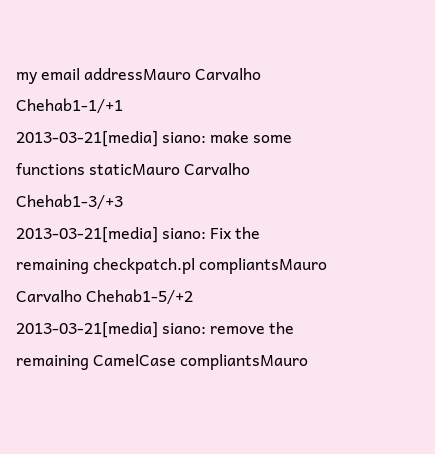my email addressMauro Carvalho Chehab1-1/+1
2013-03-21[media] siano: make some functions staticMauro Carvalho Chehab1-3/+3
2013-03-21[media] siano: Fix the remaining checkpatch.pl compliantsMauro Carvalho Chehab1-5/+2
2013-03-21[media] siano: remove the remaining CamelCase compliantsMauro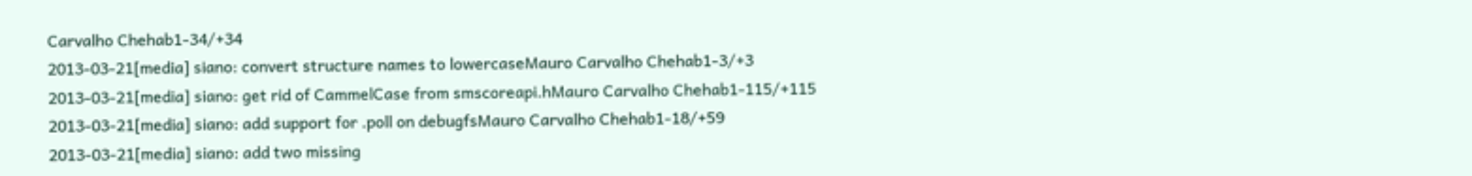Carvalho Chehab1-34/+34
2013-03-21[media] siano: convert structure names to lowercaseMauro Carvalho Chehab1-3/+3
2013-03-21[media] siano: get rid of CammelCase from smscoreapi.hMauro Carvalho Chehab1-115/+115
2013-03-21[media] siano: add support for .poll on debugfsMauro Carvalho Chehab1-18/+59
2013-03-21[media] siano: add two missing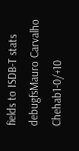fields to ISDB-T stats debugfsMauro Carvalho Chehab1-0/+10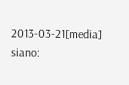2013-03-21[media] siano: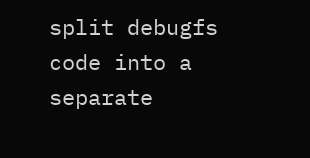split debugfs code into a separate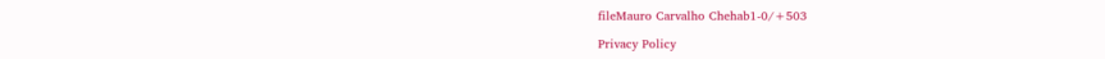fileMauro Carvalho Chehab1-0/+503

Privacy Policy